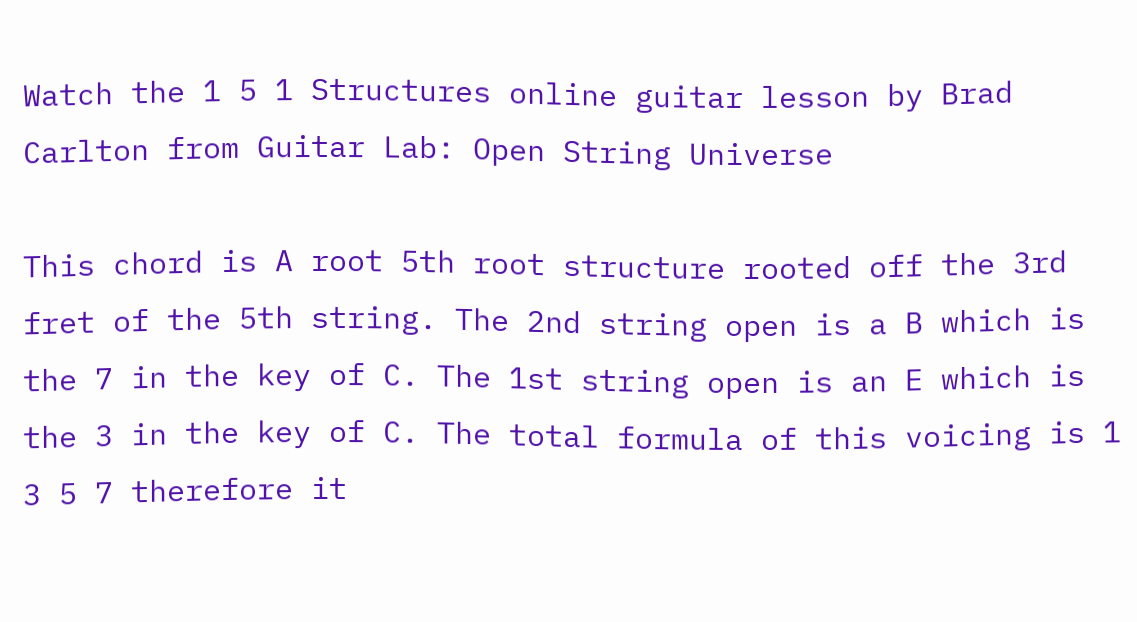Watch the 1 5 1 Structures online guitar lesson by Brad Carlton from Guitar Lab: Open String Universe

This chord is A root 5th root structure rooted off the 3rd fret of the 5th string. The 2nd string open is a B which is the 7 in the key of C. The 1st string open is an E which is the 3 in the key of C. The total formula of this voicing is 1 3 5 7 therefore it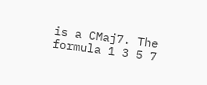is a CMaj7. The formula 1 3 5 7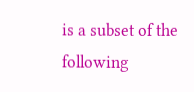is a subset of the following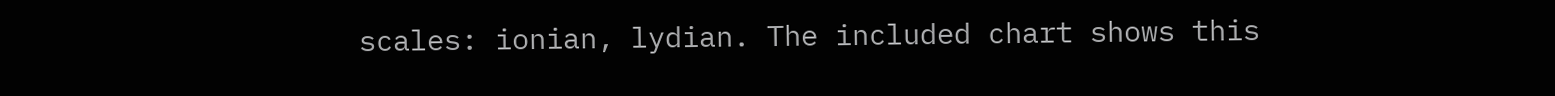scales: ionian, lydian. The included chart shows this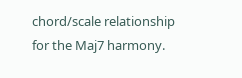chord/scale relationship for the Maj7 harmony.